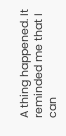A thing happened. It reminded me that I can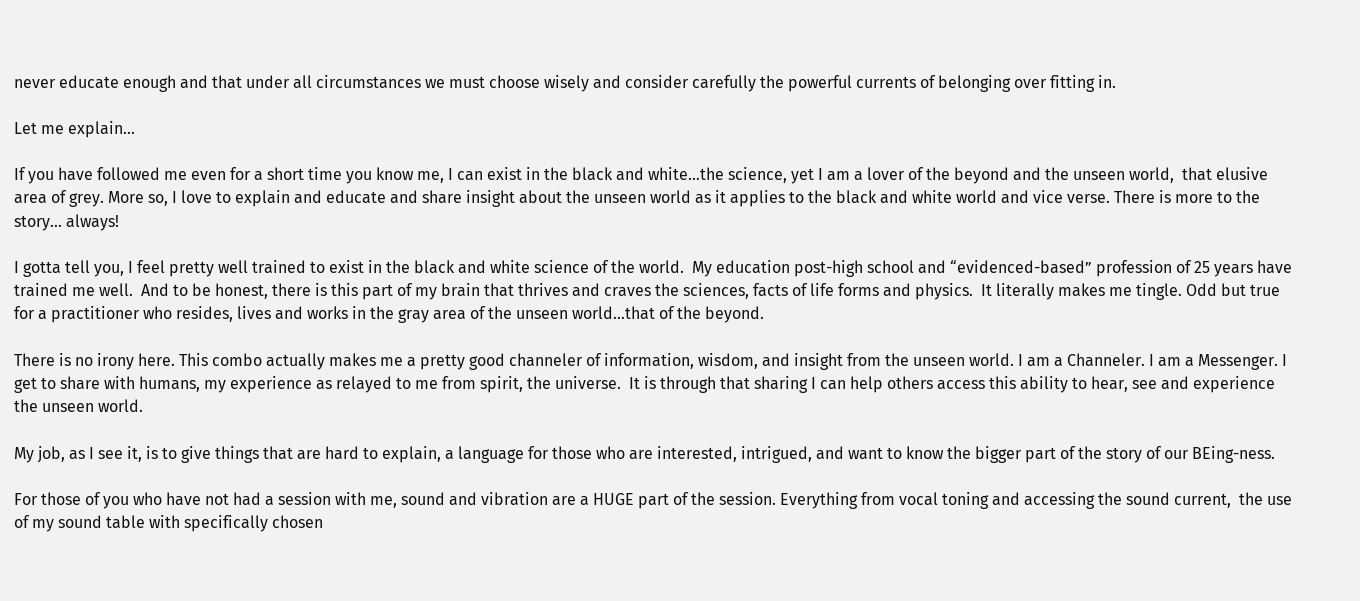never educate enough and that under all circumstances we must choose wisely and consider carefully the powerful currents of belonging over fitting in.

Let me explain…

If you have followed me even for a short time you know me, I can exist in the black and white…the science, yet I am a lover of the beyond and the unseen world,  that elusive area of grey. More so, I love to explain and educate and share insight about the unseen world as it applies to the black and white world and vice verse. There is more to the story… always!

I gotta tell you, I feel pretty well trained to exist in the black and white science of the world.  My education post-high school and “evidenced-based” profession of 25 years have trained me well.  And to be honest, there is this part of my brain that thrives and craves the sciences, facts of life forms and physics.  It literally makes me tingle. Odd but true for a practitioner who resides, lives and works in the gray area of the unseen world…that of the beyond.

There is no irony here. This combo actually makes me a pretty good channeler of information, wisdom, and insight from the unseen world. I am a Channeler. I am a Messenger. I get to share with humans, my experience as relayed to me from spirit, the universe.  It is through that sharing I can help others access this ability to hear, see and experience the unseen world.

My job, as I see it, is to give things that are hard to explain, a language for those who are interested, intrigued, and want to know the bigger part of the story of our BEing-ness.

For those of you who have not had a session with me, sound and vibration are a HUGE part of the session. Everything from vocal toning and accessing the sound current,  the use of my sound table with specifically chosen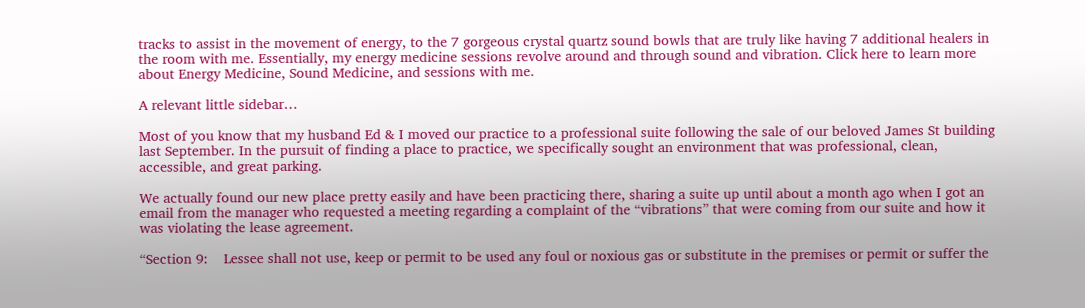tracks to assist in the movement of energy, to the 7 gorgeous crystal quartz sound bowls that are truly like having 7 additional healers in the room with me. Essentially, my energy medicine sessions revolve around and through sound and vibration. Click here to learn more about Energy Medicine, Sound Medicine, and sessions with me.

A relevant little sidebar…

Most of you know that my husband Ed & I moved our practice to a professional suite following the sale of our beloved James St building last September. In the pursuit of finding a place to practice, we specifically sought an environment that was professional, clean, accessible, and great parking.

We actually found our new place pretty easily and have been practicing there, sharing a suite up until about a month ago when I got an email from the manager who requested a meeting regarding a complaint of the “vibrations” that were coming from our suite and how it was violating the lease agreement.

“Section 9:    Lessee shall not use, keep or permit to be used any foul or noxious gas or substitute in the premises or permit or suffer the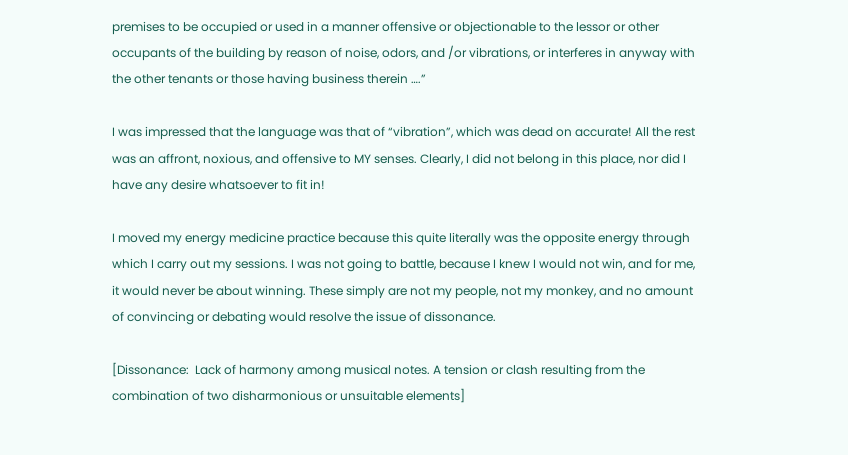premises to be occupied or used in a manner offensive or objectionable to the lessor or other occupants of the building by reason of noise, odors, and /or vibrations, or interferes in anyway with the other tenants or those having business therein ….”

I was impressed that the language was that of “vibration”, which was dead on accurate! All the rest was an affront, noxious, and offensive to MY senses. Clearly, I did not belong in this place, nor did I have any desire whatsoever to fit in!

I moved my energy medicine practice because this quite literally was the opposite energy through which I carry out my sessions. I was not going to battle, because I knew I would not win, and for me, it would never be about winning. These simply are not my people, not my monkey, and no amount of convincing or debating would resolve the issue of dissonance.

[Dissonance:  Lack of harmony among musical notes. A tension or clash resulting from the combination of two disharmonious or unsuitable elements]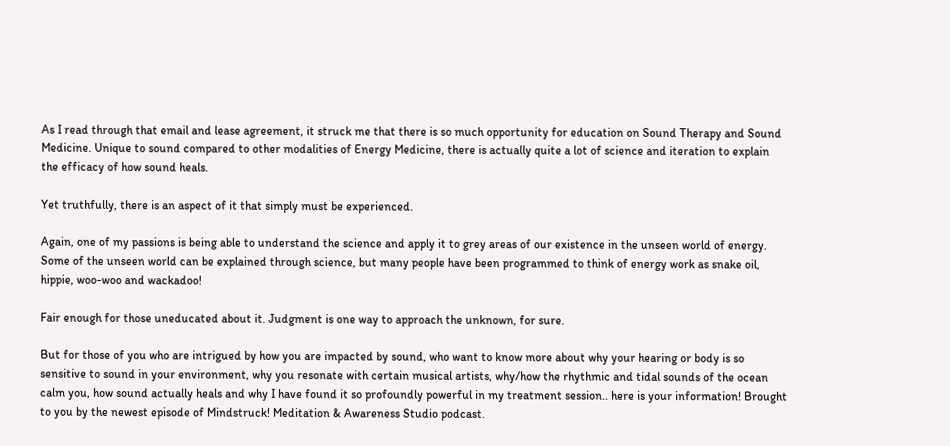As I read through that email and lease agreement, it struck me that there is so much opportunity for education on Sound Therapy and Sound Medicine. Unique to sound compared to other modalities of Energy Medicine, there is actually quite a lot of science and iteration to explain the efficacy of how sound heals.

Yet truthfully, there is an aspect of it that simply must be experienced.

Again, one of my passions is being able to understand the science and apply it to grey areas of our existence in the unseen world of energy. Some of the unseen world can be explained through science, but many people have been programmed to think of energy work as snake oil, hippie, woo-woo and wackadoo!

Fair enough for those uneducated about it. Judgment is one way to approach the unknown, for sure.

But for those of you who are intrigued by how you are impacted by sound, who want to know more about why your hearing or body is so sensitive to sound in your environment, why you resonate with certain musical artists, why/how the rhythmic and tidal sounds of the ocean calm you, how sound actually heals and why I have found it so profoundly powerful in my treatment session.. here is your information! Brought to you by the newest episode of Mindstruck! Meditation & Awareness Studio podcast.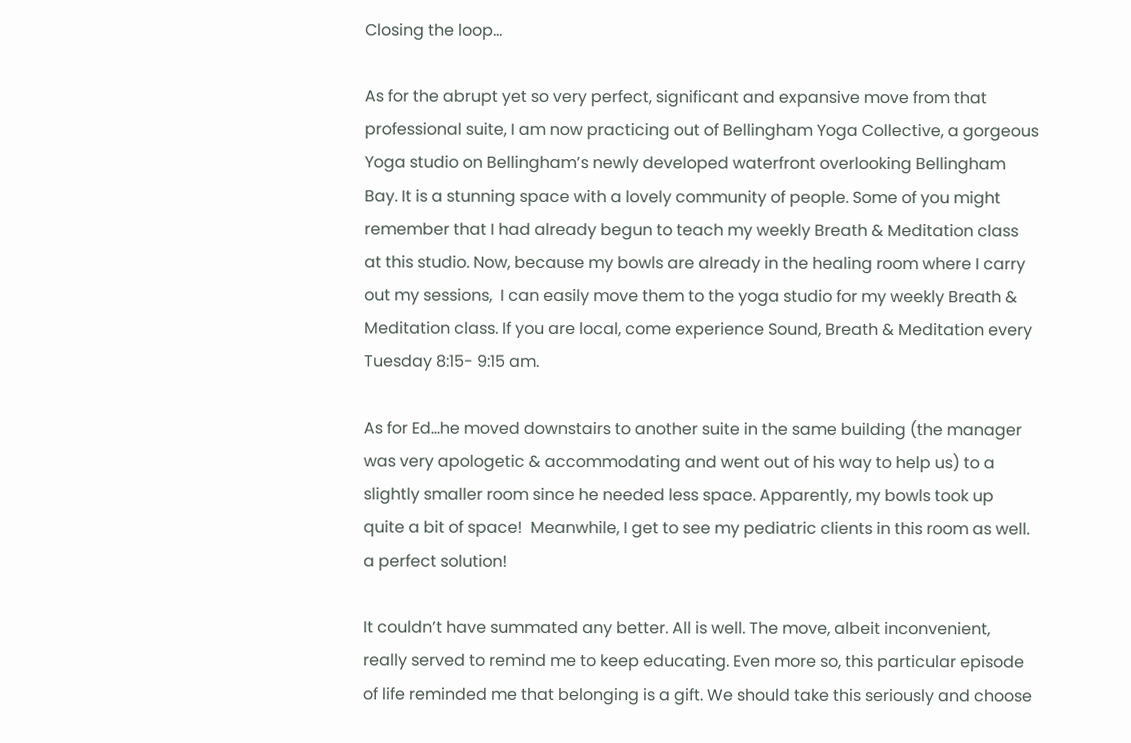Closing the loop…

As for the abrupt yet so very perfect, significant and expansive move from that professional suite, I am now practicing out of Bellingham Yoga Collective, a gorgeous Yoga studio on Bellingham’s newly developed waterfront overlooking Bellingham Bay. It is a stunning space with a lovely community of people. Some of you might remember that I had already begun to teach my weekly Breath & Meditation class at this studio. Now, because my bowls are already in the healing room where I carry out my sessions,  I can easily move them to the yoga studio for my weekly Breath & Meditation class. If you are local, come experience Sound, Breath & Meditation every Tuesday 8:15- 9:15 am.

As for Ed…he moved downstairs to another suite in the same building (the manager was very apologetic & accommodating and went out of his way to help us) to a slightly smaller room since he needed less space. Apparently, my bowls took up quite a bit of space!  Meanwhile, I get to see my pediatric clients in this room as well. a perfect solution!

It couldn’t have summated any better. All is well. The move, albeit inconvenient, really served to remind me to keep educating. Even more so, this particular episode of life reminded me that belonging is a gift. We should take this seriously and choose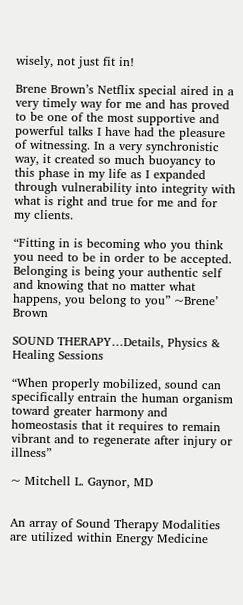wisely, not just fit in!

Brene Brown’s Netflix special aired in a very timely way for me and has proved to be one of the most supportive and powerful talks I have had the pleasure of witnessing. In a very synchronistic way, it created so much buoyancy to this phase in my life as I expanded through vulnerability into integrity with what is right and true for me and for my clients.

“Fitting in is becoming who you think you need to be in order to be accepted. Belonging is being your authentic self and knowing that no matter what happens, you belong to you” ~Brene’ Brown

SOUND THERAPY…Details, Physics & Healing Sessions

“When properly mobilized, sound can specifically entrain the human organism toward greater harmony and homeostasis that it requires to remain vibrant and to regenerate after injury or illness”

~ Mitchell L. Gaynor, MD


An array of Sound Therapy Modalities are utilized within Energy Medicine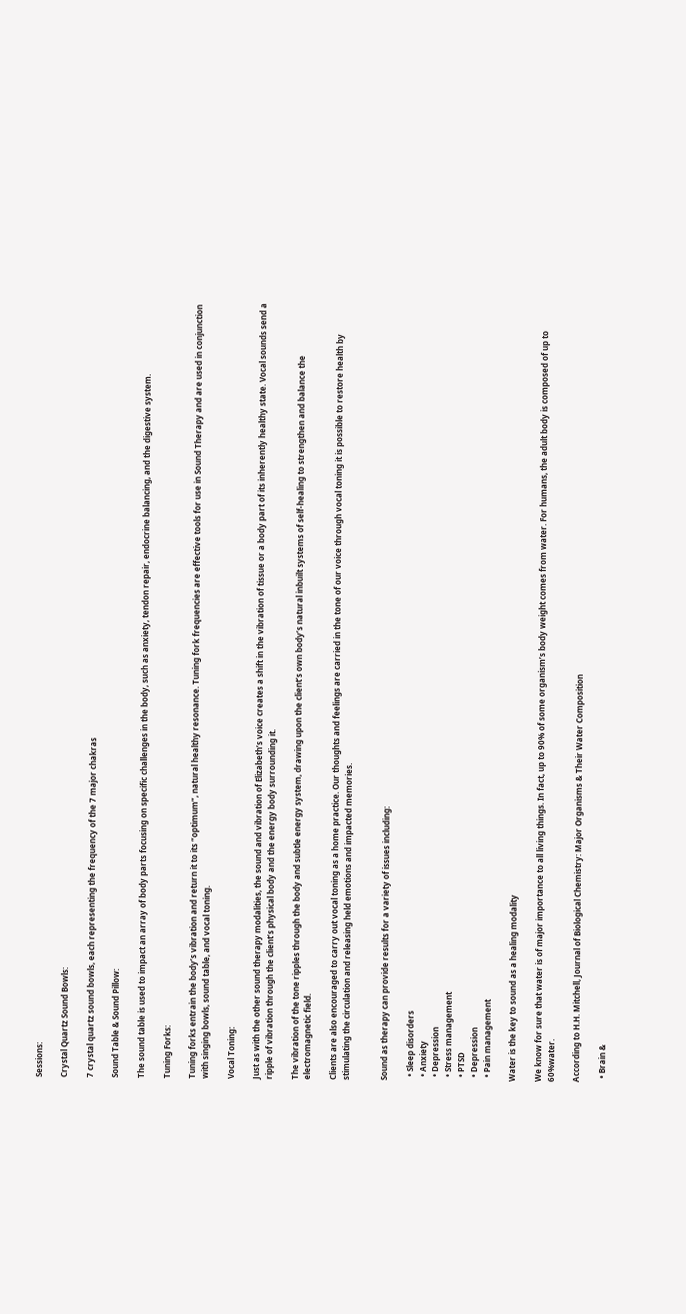Sessions:

Crystal Quartz Sound Bowls:

7 crystal quartz sound bowls, each representing the frequency of the 7 major chakras

Sound Table & Sound Pillow:

The sound table is used to impact an array of body parts focusing on specific challenges in the body, such as anxiety, tendon repair, endocrine balancing, and the digestive system.

Tuning Forks:

Tuning forks entrain the body’s vibration and return it to its “optimum”, natural healthy resonance. Tuning fork frequencies are effective tools for use in Sound Therapy and are used in conjunction with singing bowls, sound table, and vocal toning.

Vocal Toning:

Just as with the other sound therapy modalities, the sound and vibration of Elizabeth’s voice creates a shift in the vibration of tissue or a body part of its inherently healthy state. Vocal sounds send a ripple of vibration through the client’s physical body and the energy body surrounding it.

The vibration of the tone ripples through the body and subtle energy system, drawing upon the client’s own body’s natural inbuilt systems of self-healing to strengthen and balance the electromagnetic field.

Clients are also encouraged to carry out vocal toning as a home practice. Our thoughts and feelings are carried in the tone of our voice through vocal toning it is possible to restore health by stimulating the circulation and releasing held emotions and impacted memories.


Sound as therapy can provide results for a variety of issues including:

  • Sleep disorders
  • Anxiety
  • Depression
  • Stress management
  • PTSD
  • Depression
  • Pain management

Water is the key to sound as a healing modality

We know for sure that water is of major importance to all living things. In fact, up to 90% of some organism’s body weight comes from water. For humans, the adult body is composed of up to 60%water.

According to H.H. Mitchell, Journal of Biological Chemistry: Major Organisms & Their Water Composition

  • Brain &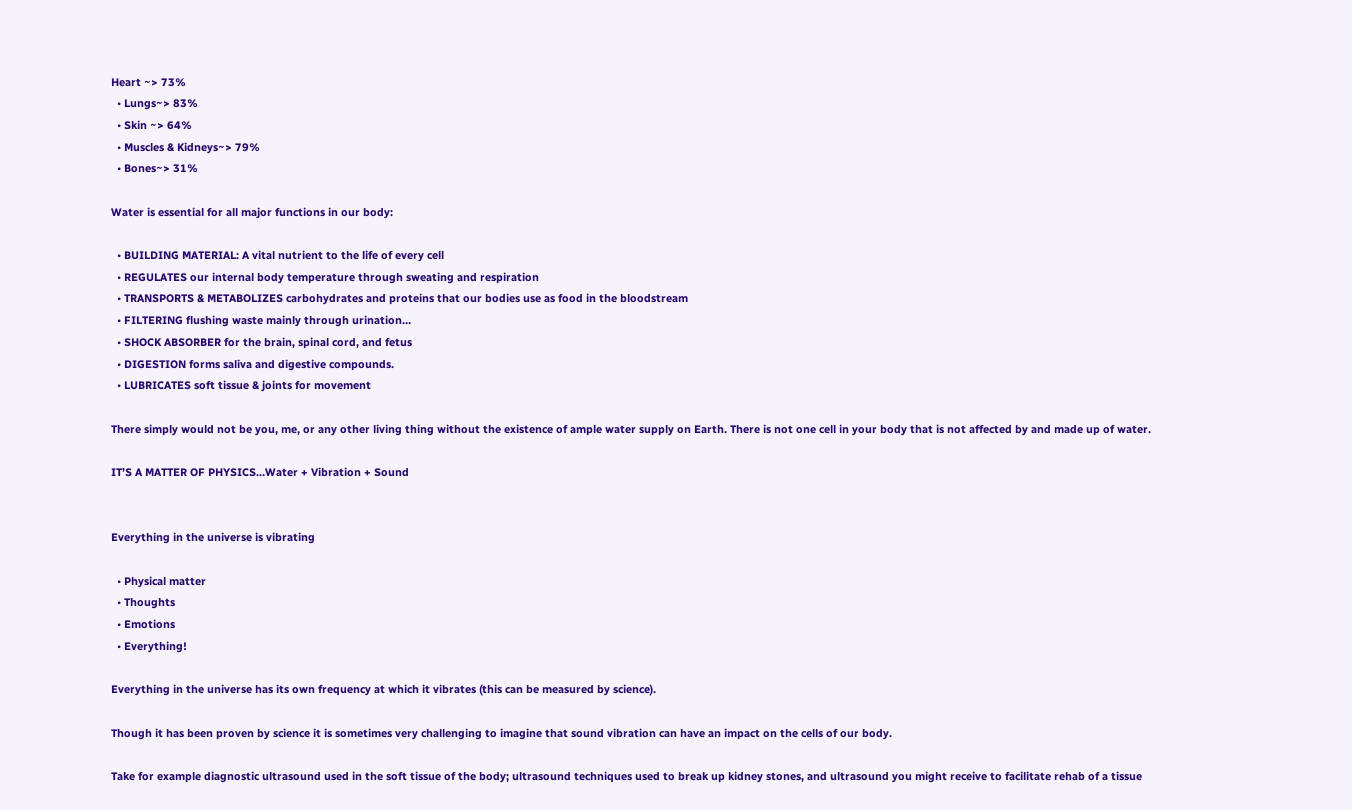Heart ~> 73%
  • Lungs~> 83%
  • Skin ~> 64%
  • Muscles & Kidneys~> 79%
  • Bones~> 31%

Water is essential for all major functions in our body:

  • BUILDING MATERIAL: A vital nutrient to the life of every cell
  • REGULATES our internal body temperature through sweating and respiration
  • TRANSPORTS & METABOLIZES carbohydrates and proteins that our bodies use as food in the bloodstream
  • FILTERING flushing waste mainly through urination…
  • SHOCK ABSORBER for the brain, spinal cord, and fetus
  • DIGESTION forms saliva and digestive compounds.
  • LUBRICATES soft tissue & joints for movement

There simply would not be you, me, or any other living thing without the existence of ample water supply on Earth. There is not one cell in your body that is not affected by and made up of water.

IT’S A MATTER OF PHYSICS…Water + Vibration + Sound


Everything in the universe is vibrating

  • Physical matter
  • Thoughts
  • Emotions
  • Everything!

Everything in the universe has its own frequency at which it vibrates (this can be measured by science).

Though it has been proven by science it is sometimes very challenging to imagine that sound vibration can have an impact on the cells of our body.

Take for example diagnostic ultrasound used in the soft tissue of the body; ultrasound techniques used to break up kidney stones, and ultrasound you might receive to facilitate rehab of a tissue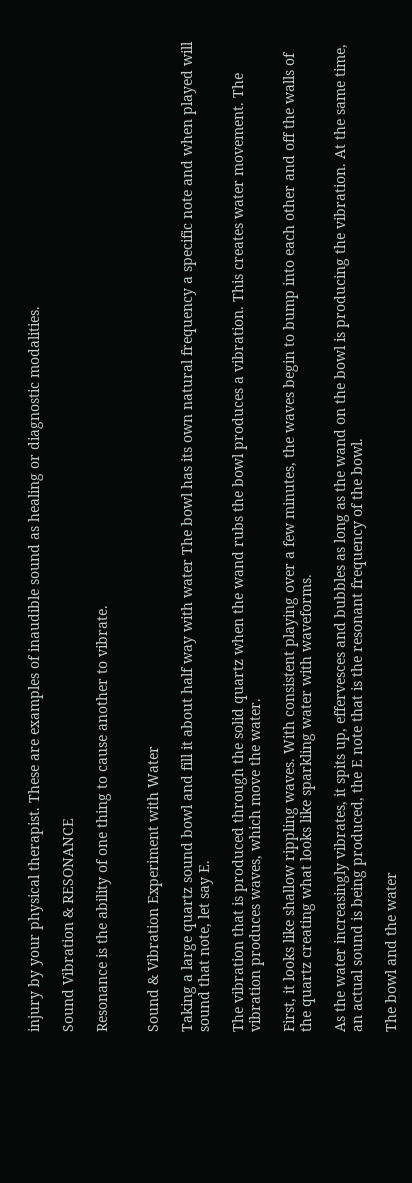injury by your physical therapist. These are examples of inaudible sound as healing or diagnostic modalities.

Sound Vibration & RESONANCE

Resonance is the ability of one thing to cause another to vibrate.


Sound & Vibration Experiment with Water

Taking a large quartz sound bowl and fill it about half way with water The bowl has its own natural frequency a specific note and when played will sound that note, let say E.

The vibration that is produced through the solid quartz when the wand rubs the bowl produces a vibration. This creates water movement. The vibration produces waves, which move the water.

First, it looks like shallow rippling waves. With consistent playing over a few minutes, the waves begin to bump into each other and off the walls of the quartz creating what looks like sparkling water with waveforms.

As the water increasingly vibrates, it spits up, effervesces and bubbles as long as the wand on the bowl is producing the vibration. At the same time, an actual sound is being produced, the E note that is the resonant frequency of the bowl.

The bowl and the water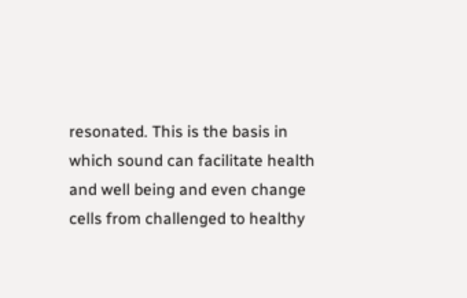resonated. This is the basis in which sound can facilitate health and well being and even change cells from challenged to healthy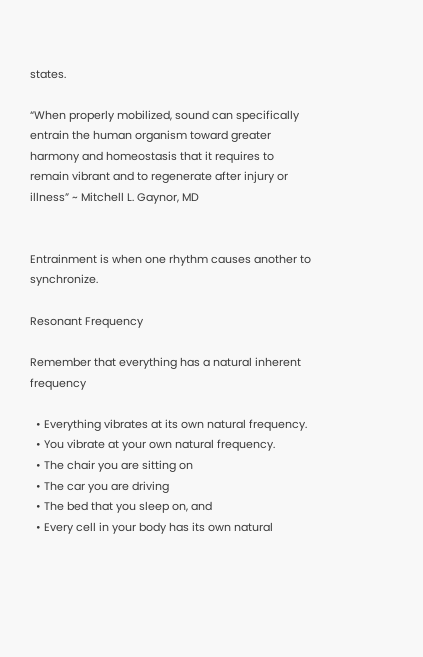states.

“When properly mobilized, sound can specifically entrain the human organism toward greater harmony and homeostasis that it requires to remain vibrant and to regenerate after injury or illness” ~ Mitchell L. Gaynor, MD


Entrainment is when one rhythm causes another to synchronize.

Resonant Frequency

Remember that everything has a natural inherent frequency

  • Everything vibrates at its own natural frequency.
  • You vibrate at your own natural frequency.
  • The chair you are sitting on
  • The car you are driving
  • The bed that you sleep on, and
  • Every cell in your body has its own natural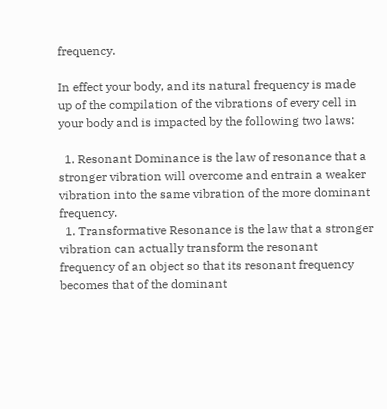frequency.

In effect your body, and its natural frequency is made up of the compilation of the vibrations of every cell in your body and is impacted by the following two laws:

  1. Resonant Dominance is the law of resonance that a stronger vibration will overcome and entrain a weaker vibration into the same vibration of the more dominant frequency.
  1. Transformative Resonance is the law that a stronger vibration can actually transform the resonant frequency of an object so that its resonant frequency becomes that of the dominant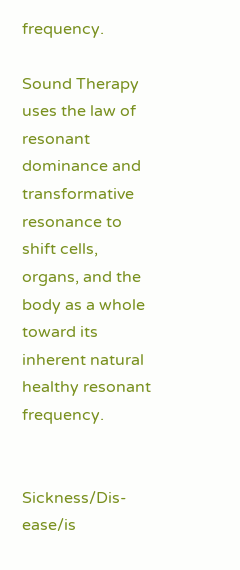frequency.

Sound Therapy uses the law of resonant dominance and transformative resonance to shift cells, organs, and the body as a whole toward its inherent natural healthy resonant frequency.


Sickness/Dis-ease/is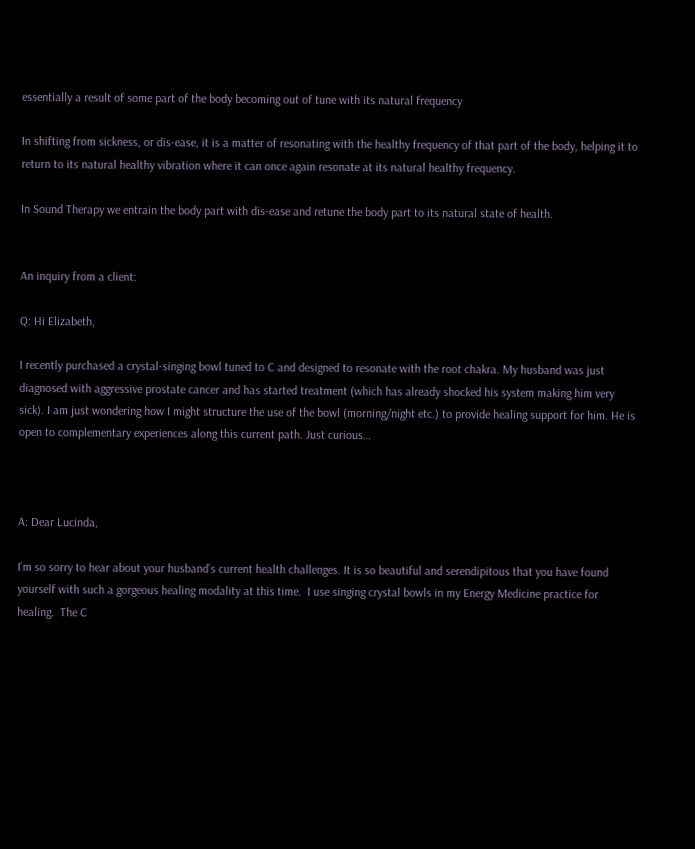essentially a result of some part of the body becoming out of tune with its natural frequency

In shifting from sickness, or dis-ease, it is a matter of resonating with the healthy frequency of that part of the body, helping it to return to its natural healthy vibration where it can once again resonate at its natural healthy frequency.

In Sound Therapy we entrain the body part with dis-ease and retune the body part to its natural state of health.


An inquiry from a client:

Q: Hi Elizabeth,

I recently purchased a crystal-singing bowl tuned to C and designed to resonate with the root chakra. My husband was just diagnosed with aggressive prostate cancer and has started treatment (which has already shocked his system making him very sick). I am just wondering how I might structure the use of the bowl (morning/night etc.) to provide healing support for him. He is open to complementary experiences along this current path. Just curious…



A: Dear Lucinda,

I’m so sorry to hear about your husband’s current health challenges. It is so beautiful and serendipitous that you have found yourself with such a gorgeous healing modality at this time.  I use singing crystal bowls in my Energy Medicine practice for healing.  The C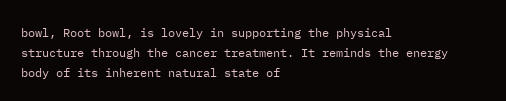bowl, Root bowl, is lovely in supporting the physical structure through the cancer treatment. It reminds the energy body of its inherent natural state of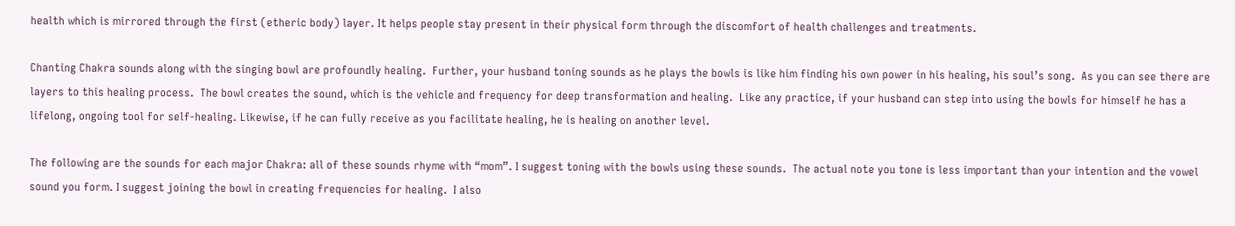health which is mirrored through the first (etheric body) layer. It helps people stay present in their physical form through the discomfort of health challenges and treatments.

Chanting Chakra sounds along with the singing bowl are profoundly healing.  Further, your husband toning sounds as he plays the bowls is like him finding his own power in his healing, his soul’s song.  As you can see there are layers to this healing process.  The bowl creates the sound, which is the vehicle and frequency for deep transformation and healing.  Like any practice, if your husband can step into using the bowls for himself he has a lifelong, ongoing tool for self-healing. Likewise, if he can fully receive as you facilitate healing, he is healing on another level.

The following are the sounds for each major Chakra: all of these sounds rhyme with “mom”. I suggest toning with the bowls using these sounds.  The actual note you tone is less important than your intention and the vowel sound you form. I suggest joining the bowl in creating frequencies for healing.  I also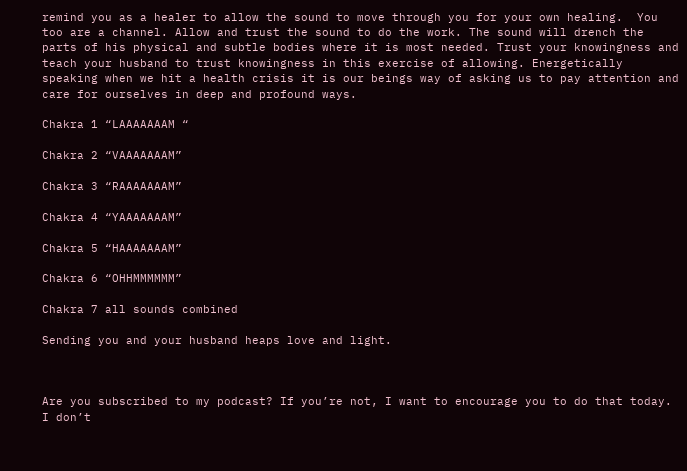remind you as a healer to allow the sound to move through you for your own healing.  You too are a channel. Allow and trust the sound to do the work. The sound will drench the parts of his physical and subtle bodies where it is most needed. Trust your knowingness and teach your husband to trust knowingness in this exercise of allowing. Energetically speaking when we hit a health crisis it is our beings way of asking us to pay attention and care for ourselves in deep and profound ways.

Chakra 1 “LAAAAAAAM “

Chakra 2 “VAAAAAAAM”

Chakra 3 “RAAAAAAAM”

Chakra 4 “YAAAAAAAM”

Chakra 5 “HAAAAAAAM”

Chakra 6 “OHHMMMMMM”

Chakra 7 all sounds combined

Sending you and your husband heaps love and light.



Are you subscribed to my podcast? If you’re not, I want to encourage you to do that today. I don’t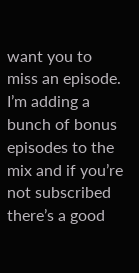want you to miss an episode. I’m adding a bunch of bonus episodes to the mix and if you’re not subscribed there’s a good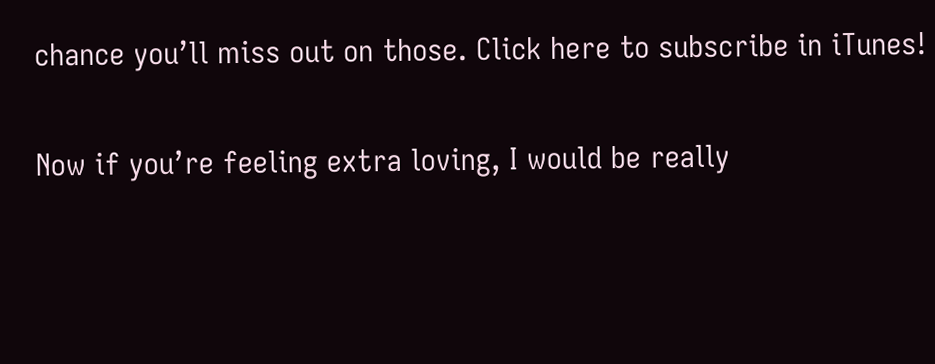chance you’ll miss out on those. Click here to subscribe in iTunes!

Now if you’re feeling extra loving, I would be really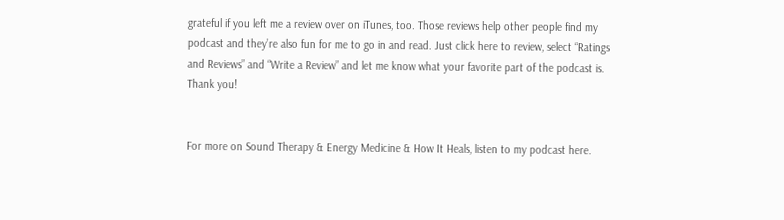grateful if you left me a review over on iTunes, too. Those reviews help other people find my podcast and they’re also fun for me to go in and read. Just click here to review, select “Ratings and Reviews” and “Write a Review” and let me know what your favorite part of the podcast is. Thank you!


For more on Sound Therapy & Energy Medicine & How It Heals, listen to my podcast here.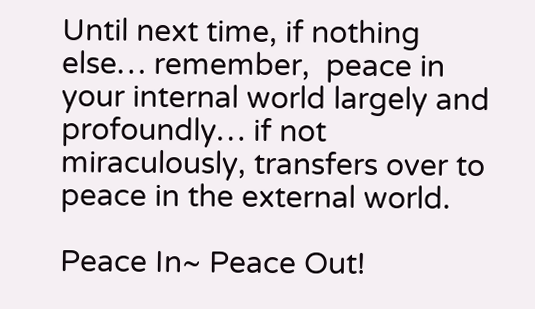Until next time, if nothing else… remember,  peace in your internal world largely and profoundly… if not miraculously, transfers over to peace in the external world.

Peace In~ Peace Out!